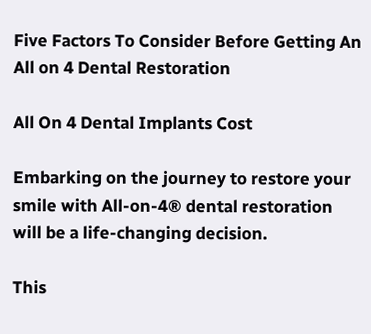Five Factors To Consider Before Getting An All on 4 Dental Restoration

All On 4 Dental Implants Cost

Embarking on the journey to restore your smile with All-on-4® dental restoration will be a life-changing decision.

This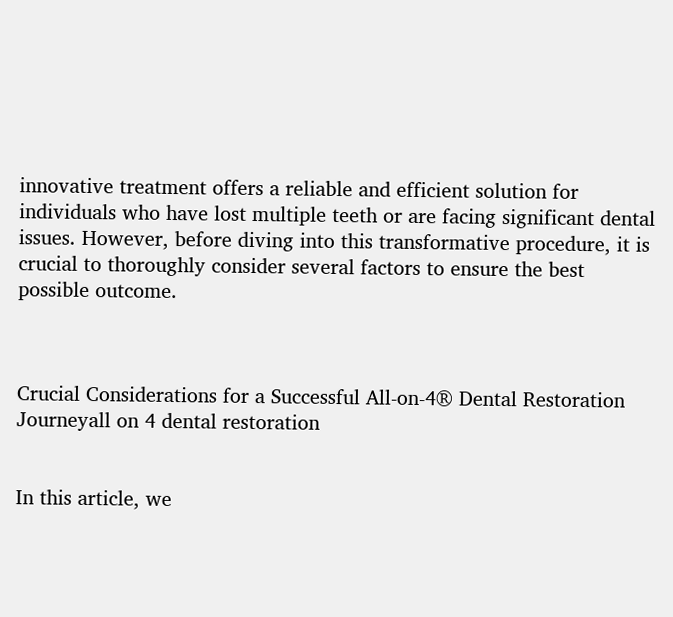innovative treatment offers a reliable and efficient solution for individuals who have lost multiple teeth or are facing significant dental issues. However, before diving into this transformative procedure, it is crucial to thoroughly consider several factors to ensure the best possible outcome.



Crucial Considerations for a Successful All-on-4® Dental Restoration Journeyall on 4 dental restoration


In this article, we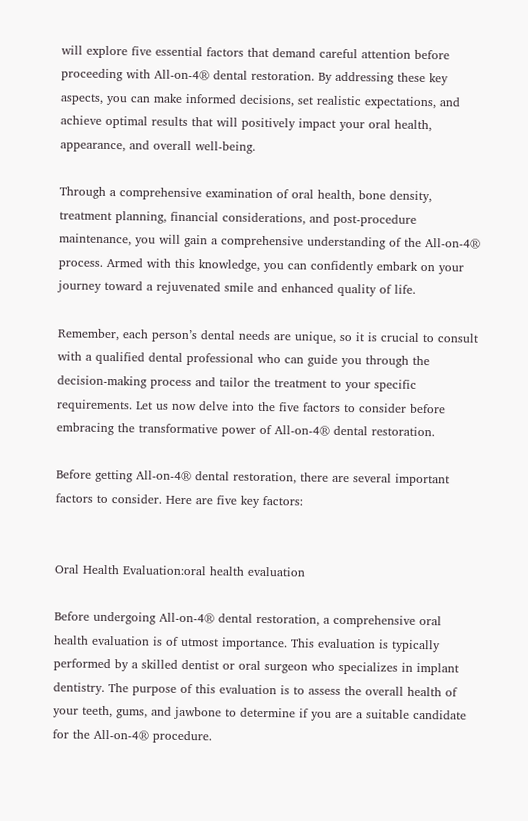will explore five essential factors that demand careful attention before proceeding with All-on-4® dental restoration. By addressing these key aspects, you can make informed decisions, set realistic expectations, and achieve optimal results that will positively impact your oral health, appearance, and overall well-being.

Through a comprehensive examination of oral health, bone density, treatment planning, financial considerations, and post-procedure maintenance, you will gain a comprehensive understanding of the All-on-4® process. Armed with this knowledge, you can confidently embark on your journey toward a rejuvenated smile and enhanced quality of life.

Remember, each person’s dental needs are unique, so it is crucial to consult with a qualified dental professional who can guide you through the decision-making process and tailor the treatment to your specific requirements. Let us now delve into the five factors to consider before embracing the transformative power of All-on-4® dental restoration.

Before getting All-on-4® dental restoration, there are several important factors to consider. Here are five key factors:


Oral Health Evaluation:oral health evaluation

Before undergoing All-on-4® dental restoration, a comprehensive oral health evaluation is of utmost importance. This evaluation is typically performed by a skilled dentist or oral surgeon who specializes in implant dentistry. The purpose of this evaluation is to assess the overall health of your teeth, gums, and jawbone to determine if you are a suitable candidate for the All-on-4® procedure.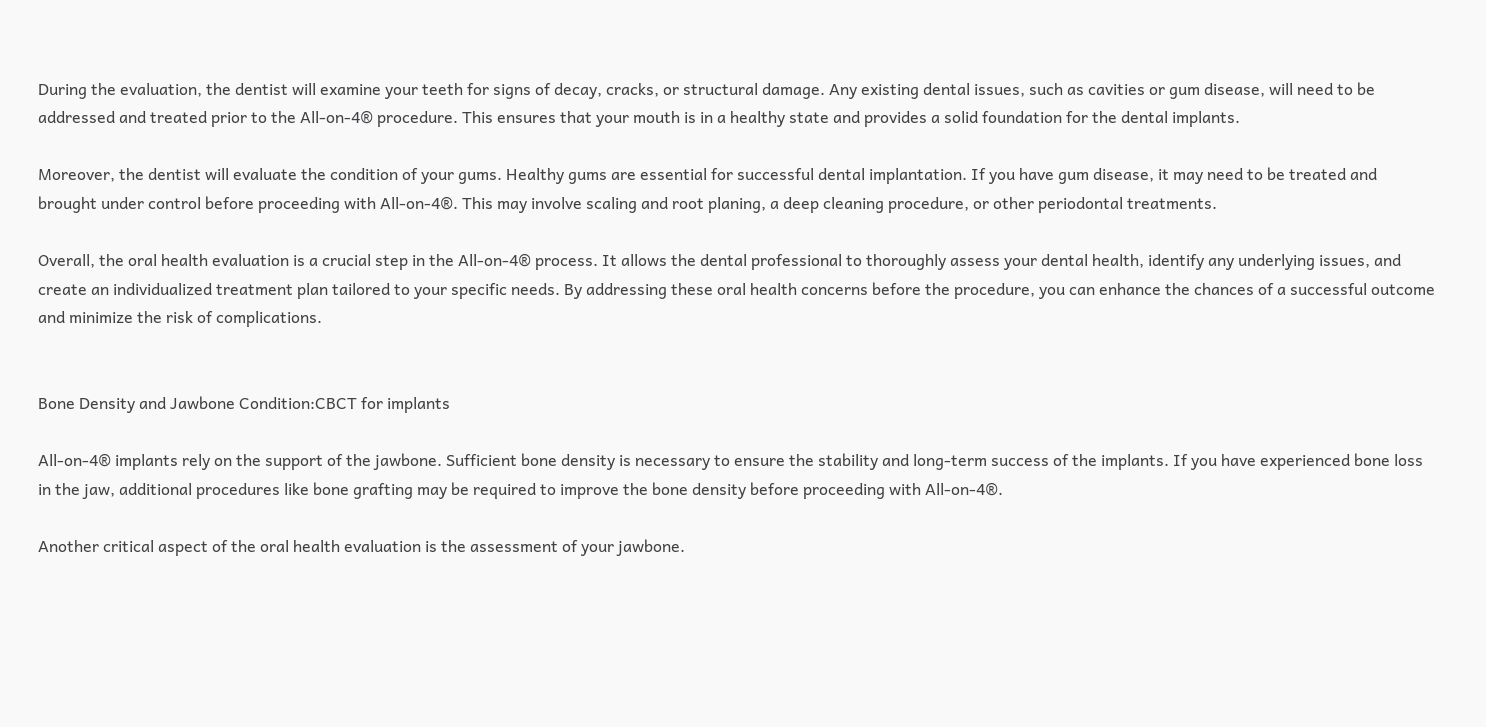During the evaluation, the dentist will examine your teeth for signs of decay, cracks, or structural damage. Any existing dental issues, such as cavities or gum disease, will need to be addressed and treated prior to the All-on-4® procedure. This ensures that your mouth is in a healthy state and provides a solid foundation for the dental implants.

Moreover, the dentist will evaluate the condition of your gums. Healthy gums are essential for successful dental implantation. If you have gum disease, it may need to be treated and brought under control before proceeding with All-on-4®. This may involve scaling and root planing, a deep cleaning procedure, or other periodontal treatments.

Overall, the oral health evaluation is a crucial step in the All-on-4® process. It allows the dental professional to thoroughly assess your dental health, identify any underlying issues, and create an individualized treatment plan tailored to your specific needs. By addressing these oral health concerns before the procedure, you can enhance the chances of a successful outcome and minimize the risk of complications.


Bone Density and Jawbone Condition:CBCT for implants

All-on-4® implants rely on the support of the jawbone. Sufficient bone density is necessary to ensure the stability and long-term success of the implants. If you have experienced bone loss in the jaw, additional procedures like bone grafting may be required to improve the bone density before proceeding with All-on-4®.

Another critical aspect of the oral health evaluation is the assessment of your jawbone.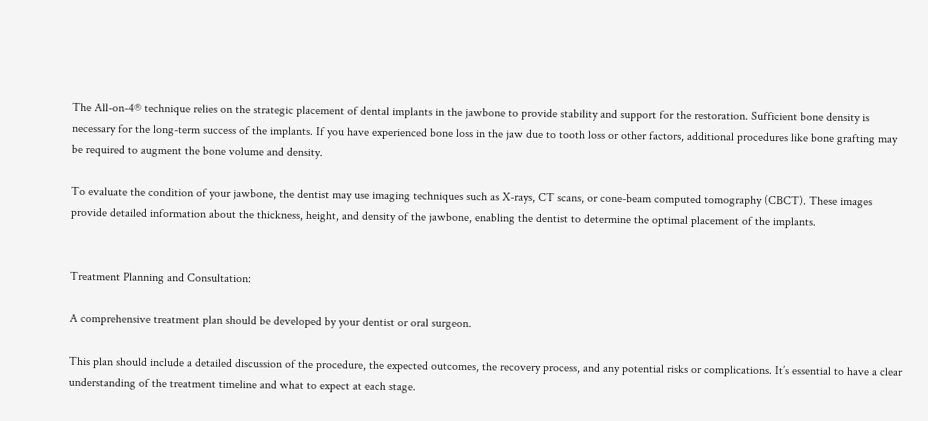The All-on-4® technique relies on the strategic placement of dental implants in the jawbone to provide stability and support for the restoration. Sufficient bone density is necessary for the long-term success of the implants. If you have experienced bone loss in the jaw due to tooth loss or other factors, additional procedures like bone grafting may be required to augment the bone volume and density.

To evaluate the condition of your jawbone, the dentist may use imaging techniques such as X-rays, CT scans, or cone-beam computed tomography (CBCT). These images provide detailed information about the thickness, height, and density of the jawbone, enabling the dentist to determine the optimal placement of the implants.


Treatment Planning and Consultation:

A comprehensive treatment plan should be developed by your dentist or oral surgeon.

This plan should include a detailed discussion of the procedure, the expected outcomes, the recovery process, and any potential risks or complications. It’s essential to have a clear understanding of the treatment timeline and what to expect at each stage.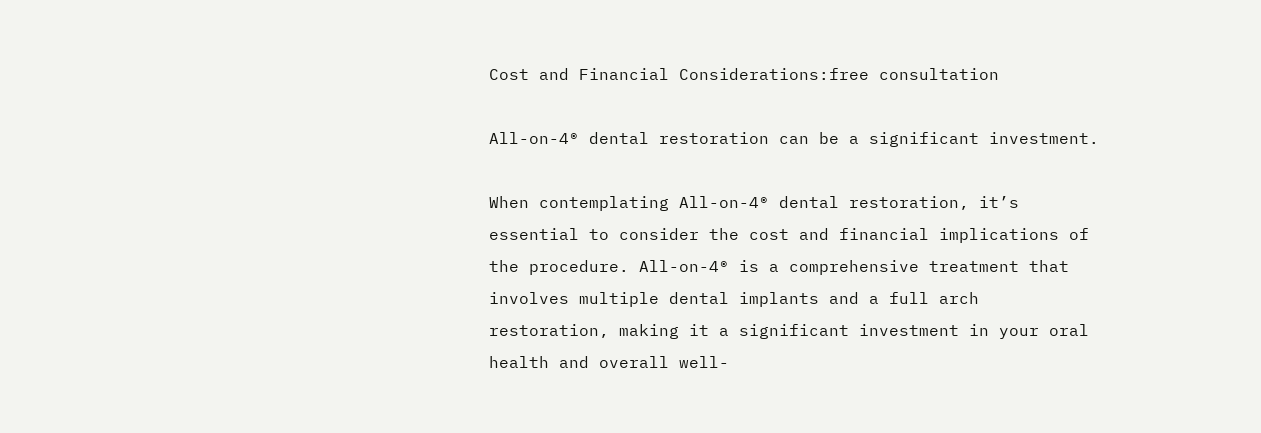Cost and Financial Considerations:free consultation

All-on-4® dental restoration can be a significant investment.

When contemplating All-on-4® dental restoration, it’s essential to consider the cost and financial implications of the procedure. All-on-4® is a comprehensive treatment that involves multiple dental implants and a full arch restoration, making it a significant investment in your oral health and overall well-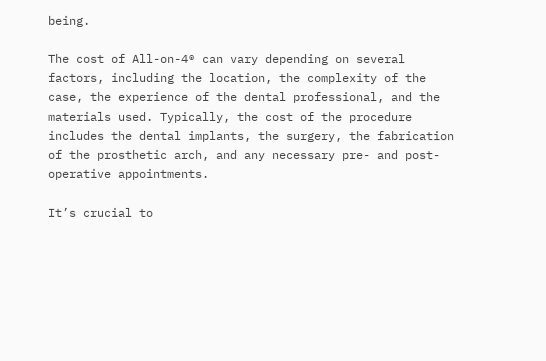being.

The cost of All-on-4® can vary depending on several factors, including the location, the complexity of the case, the experience of the dental professional, and the materials used. Typically, the cost of the procedure includes the dental implants, the surgery, the fabrication of the prosthetic arch, and any necessary pre- and post-operative appointments.

It’s crucial to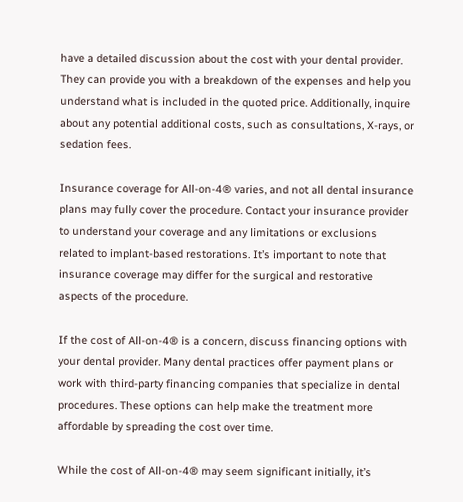have a detailed discussion about the cost with your dental provider. They can provide you with a breakdown of the expenses and help you understand what is included in the quoted price. Additionally, inquire about any potential additional costs, such as consultations, X-rays, or sedation fees.

Insurance coverage for All-on-4® varies, and not all dental insurance plans may fully cover the procedure. Contact your insurance provider to understand your coverage and any limitations or exclusions related to implant-based restorations. It’s important to note that insurance coverage may differ for the surgical and restorative aspects of the procedure.

If the cost of All-on-4® is a concern, discuss financing options with your dental provider. Many dental practices offer payment plans or work with third-party financing companies that specialize in dental procedures. These options can help make the treatment more affordable by spreading the cost over time.

While the cost of All-on-4® may seem significant initially, it’s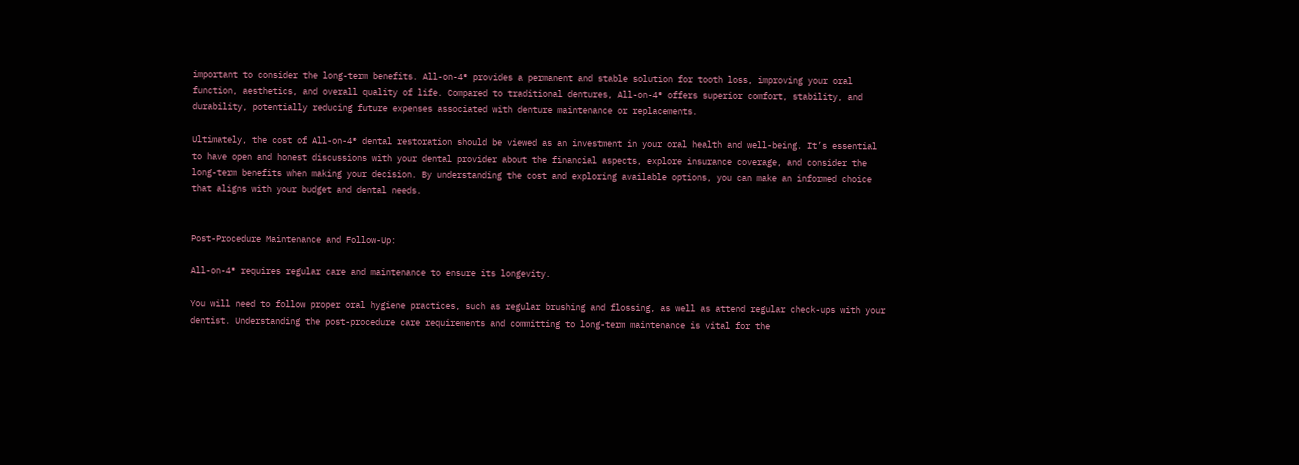important to consider the long-term benefits. All-on-4® provides a permanent and stable solution for tooth loss, improving your oral function, aesthetics, and overall quality of life. Compared to traditional dentures, All-on-4® offers superior comfort, stability, and durability, potentially reducing future expenses associated with denture maintenance or replacements.

Ultimately, the cost of All-on-4® dental restoration should be viewed as an investment in your oral health and well-being. It’s essential to have open and honest discussions with your dental provider about the financial aspects, explore insurance coverage, and consider the long-term benefits when making your decision. By understanding the cost and exploring available options, you can make an informed choice that aligns with your budget and dental needs.


Post-Procedure Maintenance and Follow-Up:

All-on-4® requires regular care and maintenance to ensure its longevity.

You will need to follow proper oral hygiene practices, such as regular brushing and flossing, as well as attend regular check-ups with your dentist. Understanding the post-procedure care requirements and committing to long-term maintenance is vital for the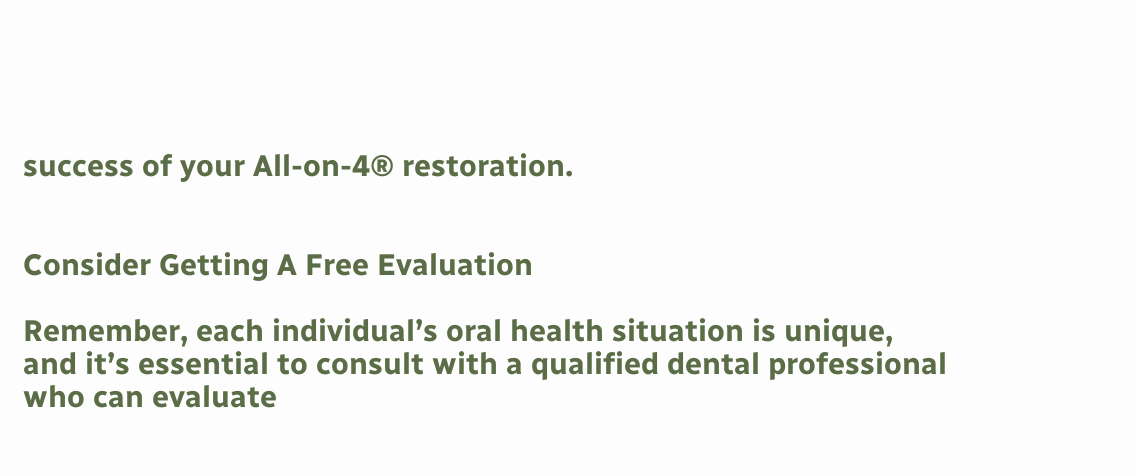success of your All-on-4® restoration.


Consider Getting A Free Evaluation

Remember, each individual’s oral health situation is unique, and it’s essential to consult with a qualified dental professional who can evaluate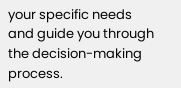your specific needs and guide you through the decision-making process.